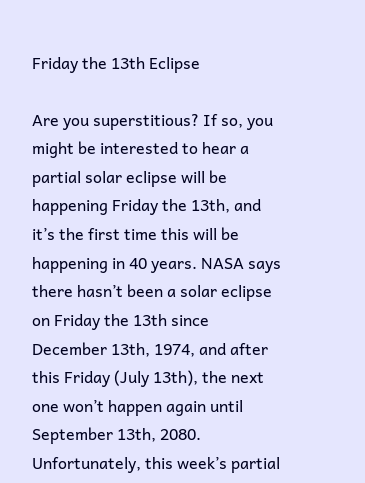Friday the 13th Eclipse

Are you superstitious? If so, you might be interested to hear a partial solar eclipse will be happening Friday the 13th, and it’s the first time this will be happening in 40 years. NASA says there hasn’t been a solar eclipse on Friday the 13th since December 13th, 1974, and after this Friday (July 13th), the next one won’t happen again until September 13th, 2080. Unfortunately, this week’s partial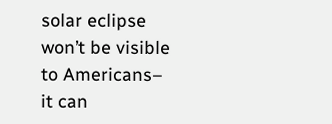solar eclipse won’t be visible to Americans– it can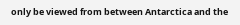only be viewed from between Antarctica and the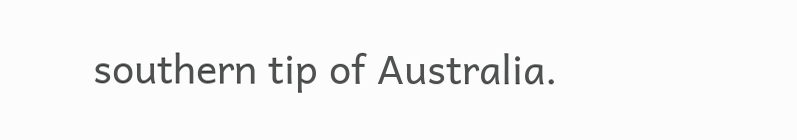southern tip of Australia.